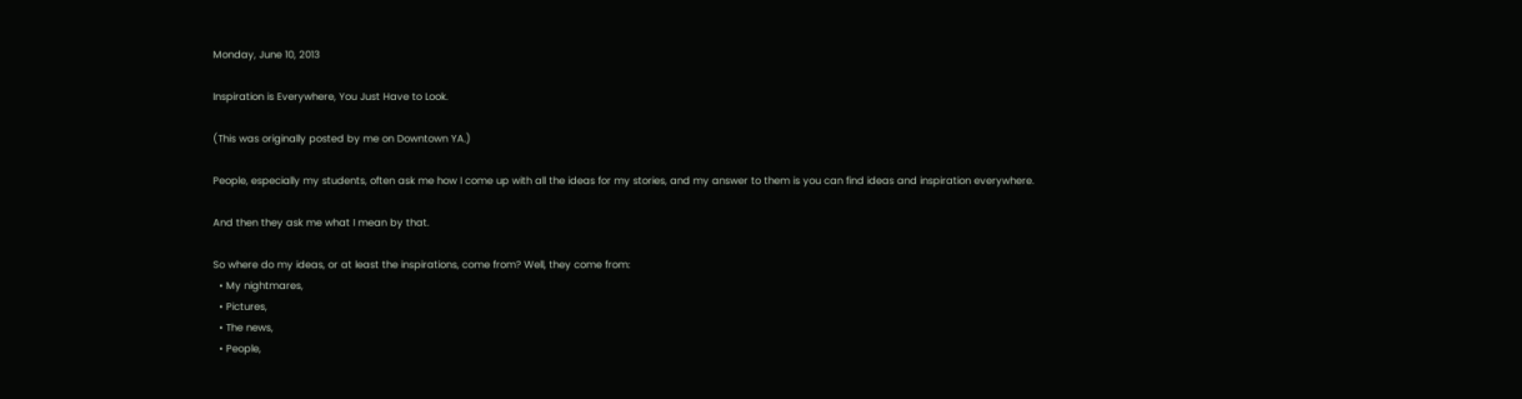Monday, June 10, 2013

Inspiration is Everywhere, You Just Have to Look.

(This was originally posted by me on Downtown YA.)

People, especially my students, often ask me how I come up with all the ideas for my stories, and my answer to them is you can find ideas and inspiration everywhere.

And then they ask me what I mean by that.

So where do my ideas, or at least the inspirations, come from? Well, they come from:
  • My nightmares,
  • Pictures,
  • The news,
  • People,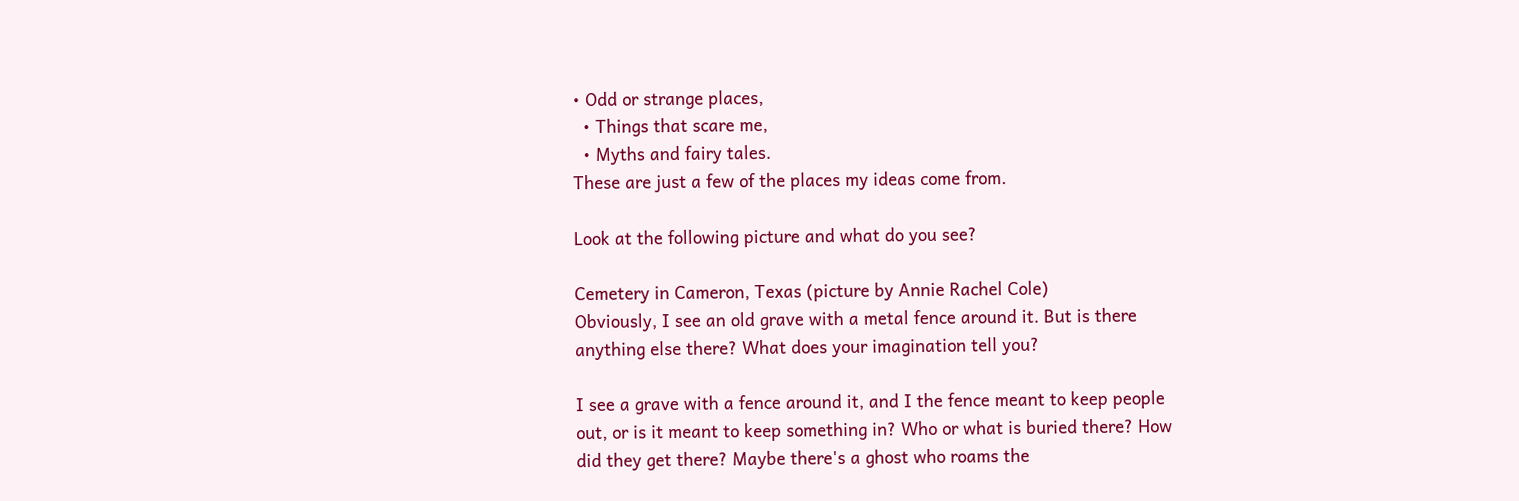• Odd or strange places,
  • Things that scare me,
  • Myths and fairy tales.
These are just a few of the places my ideas come from.

Look at the following picture and what do you see?

Cemetery in Cameron, Texas (picture by Annie Rachel Cole)
Obviously, I see an old grave with a metal fence around it. But is there anything else there? What does your imagination tell you?

I see a grave with a fence around it, and I the fence meant to keep people out, or is it meant to keep something in? Who or what is buried there? How did they get there? Maybe there's a ghost who roams the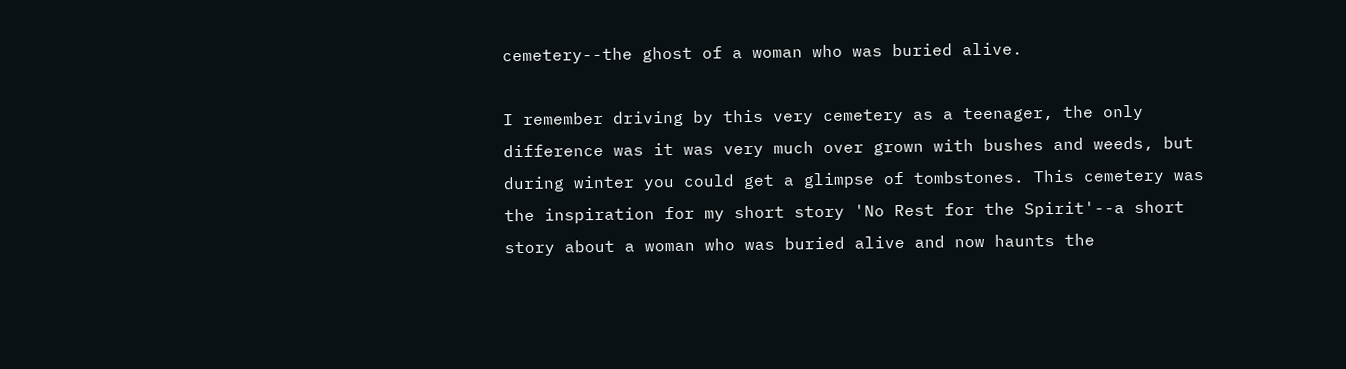cemetery--the ghost of a woman who was buried alive.

I remember driving by this very cemetery as a teenager, the only difference was it was very much over grown with bushes and weeds, but during winter you could get a glimpse of tombstones. This cemetery was the inspiration for my short story 'No Rest for the Spirit'--a short story about a woman who was buried alive and now haunts the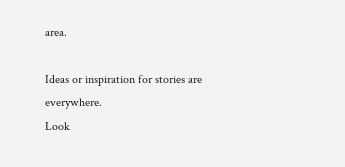area.

Ideas or inspiration for stories are everywhere.
Look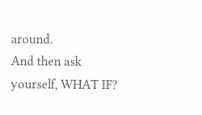around.
And then ask yourself, WHAT IF?